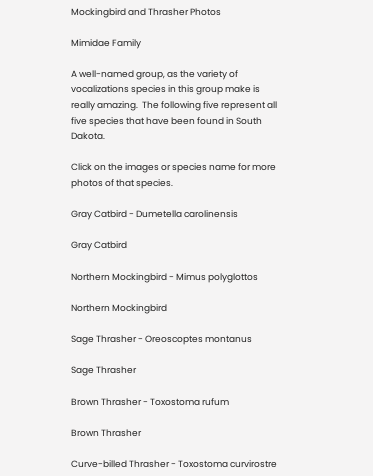Mockingbird and Thrasher Photos

Mimidae Family

A well-named group, as the variety of vocalizations species in this group make is really amazing.  The following five represent all five species that have been found in South Dakota.

Click on the images or species name for more photos of that species.

Gray Catbird - Dumetella carolinensis

Gray Catbird

Northern Mockingbird - Mimus polyglottos

Northern Mockingbird

Sage Thrasher - Oreoscoptes montanus

Sage Thrasher

Brown Thrasher - Toxostoma rufum

Brown Thrasher

Curve-billed Thrasher - Toxostoma curvirostre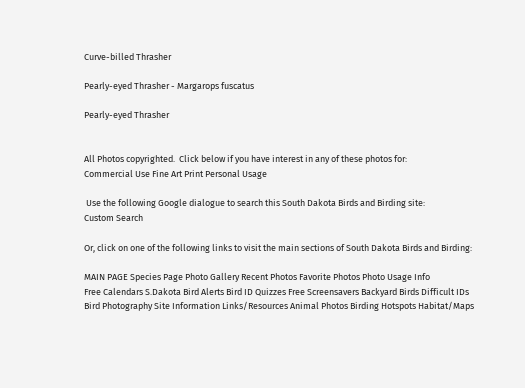Curve-billed Thrasher

Pearly-eyed Thrasher - Margarops fuscatus

Pearly-eyed Thrasher


All Photos copyrighted.  Click below if you have interest in any of these photos for:
Commercial Use Fine Art Print Personal Usage

 Use the following Google dialogue to search this South Dakota Birds and Birding site:
Custom Search

Or, click on one of the following links to visit the main sections of South Dakota Birds and Birding:

MAIN PAGE Species Page Photo Gallery Recent Photos Favorite Photos Photo Usage Info
Free Calendars S.Dakota Bird Alerts Bird ID Quizzes Free Screensavers Backyard Birds Difficult IDs
Bird Photography Site Information Links/Resources Animal Photos Birding Hotspots Habitat/Maps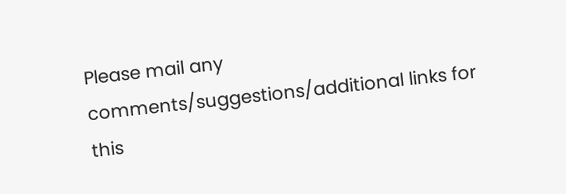Please mail any comments/suggestions/additional links for this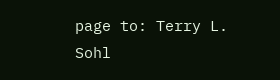page to: Terry L. Sohl